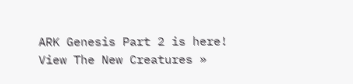ARK Genesis Part 2 is here! View The New Creatures »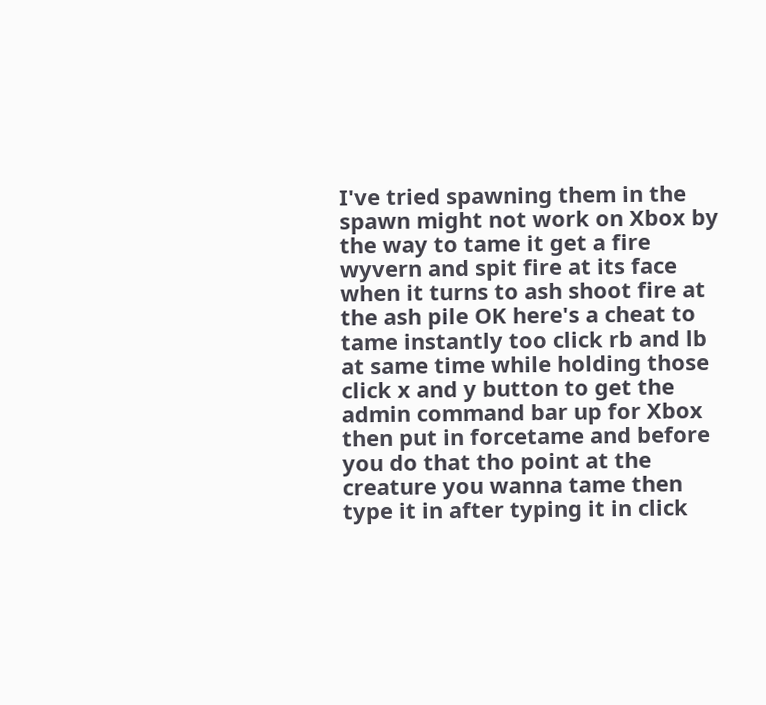I've tried spawning them in the spawn might not work on Xbox by the way to tame it get a fire wyvern and spit fire at its face when it turns to ash shoot fire at the ash pile OK here's a cheat to tame instantly too click rb and lb at same time while holding those click x and y button to get the admin command bar up for Xbox then put in forcetame and before you do that tho point at the creature you wanna tame then type it in after typing it in click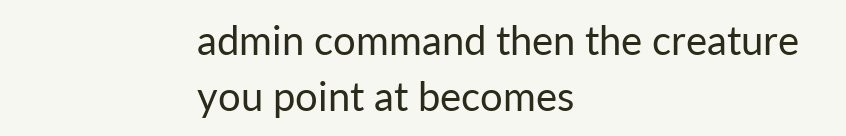admin command then the creature you point at becomes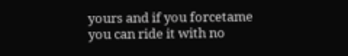yours and if you forcetame you can ride it with no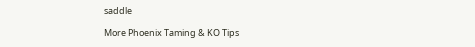saddle

More Phoenix Taming & KO Tips